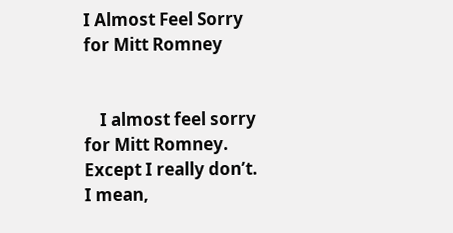I Almost Feel Sorry for Mitt Romney


    I almost feel sorry for Mitt Romney. Except I really don’t. I mean,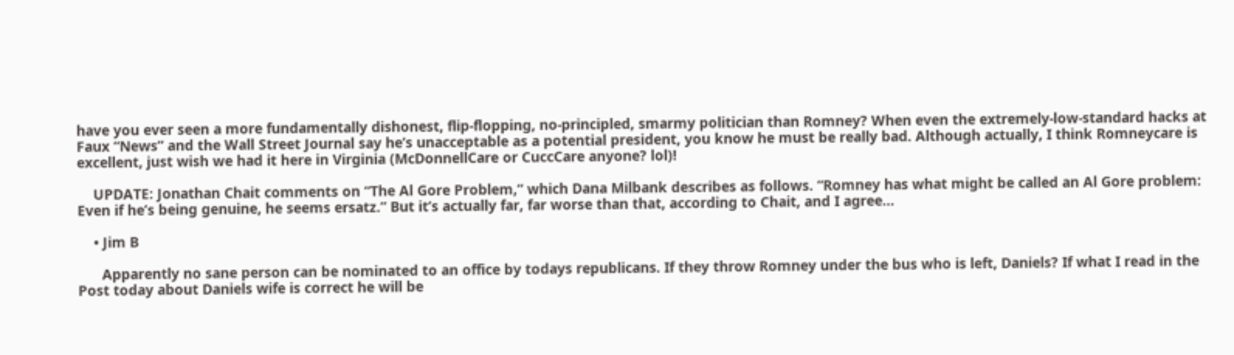have you ever seen a more fundamentally dishonest, flip-flopping, no-principled, smarmy politician than Romney? When even the extremely-low-standard hacks at Faux “News” and the Wall Street Journal say he’s unacceptable as a potential president, you know he must be really bad. Although actually, I think Romneycare is excellent, just wish we had it here in Virginia (McDonnellCare or CuccCare anyone? lol)!

    UPDATE: Jonathan Chait comments on “The Al Gore Problem,” which Dana Milbank describes as follows. “Romney has what might be called an Al Gore problem: Even if he’s being genuine, he seems ersatz.” But it’s actually far, far worse than that, according to Chait, and I agree…

    • Jim B

      Apparently no sane person can be nominated to an office by todays republicans. If they throw Romney under the bus who is left, Daniels? If what I read in the Post today about Daniels wife is correct he will be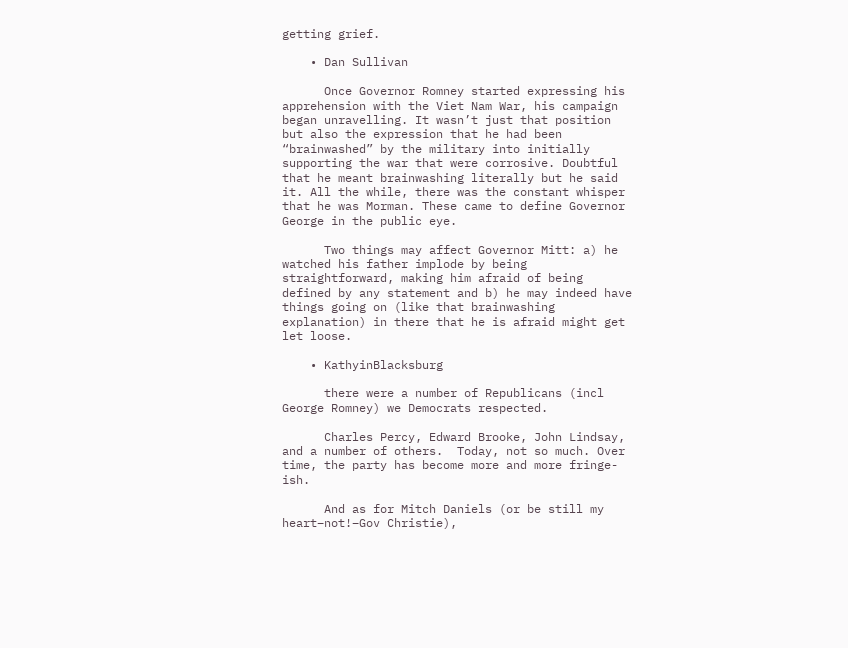getting grief.

    • Dan Sullivan

      Once Governor Romney started expressing his apprehension with the Viet Nam War, his campaign began unravelling. It wasn’t just that position but also the expression that he had been “brainwashed” by the military into initially supporting the war that were corrosive. Doubtful that he meant brainwashing literally but he said it. All the while, there was the constant whisper that he was Morman. These came to define Governor George in the public eye.

      Two things may affect Governor Mitt: a) he watched his father implode by being straightforward, making him afraid of being defined by any statement and b) he may indeed have things going on (like that brainwashing explanation) in there that he is afraid might get let loose.

    • KathyinBlacksburg

      there were a number of Republicans (incl George Romney) we Democrats respected.

      Charles Percy, Edward Brooke, John Lindsay, and a number of others.  Today, not so much. Over time, the party has become more and more fringe-ish.

      And as for Mitch Daniels (or be still my heart–not!–Gov Christie),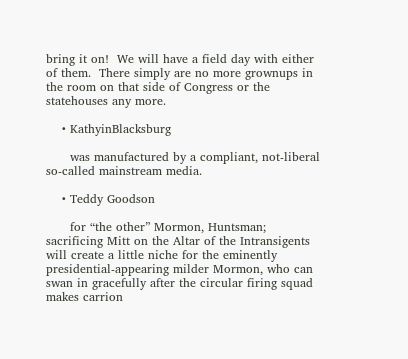bring it on!  We will have a field day with either of them.  There simply are no more grownups in the room on that side of Congress or the statehouses any more.

    • KathyinBlacksburg

      was manufactured by a compliant, not-liberal so-called mainstream media.

    • Teddy Goodson

      for “the other” Mormon, Huntsman; sacrificing Mitt on the Altar of the Intransigents will create a little niche for the eminently presidential-appearing milder Mormon, who can swan in gracefully after the circular firing squad makes carrion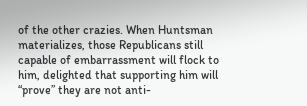of the other crazies. When Huntsman materializes, those Republicans still capable of embarrassment will flock to him, delighted that supporting him will “prove” they are not anti-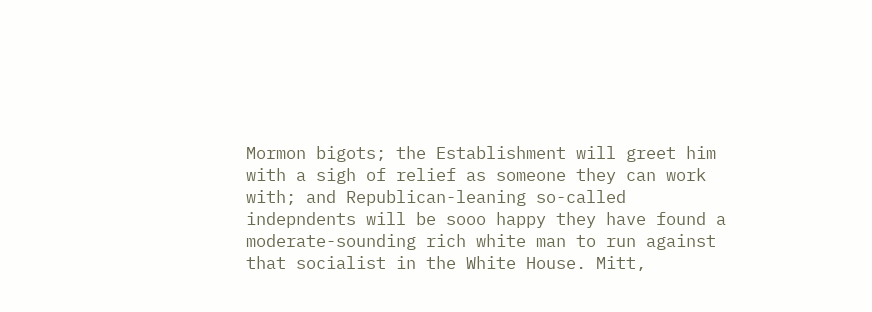Mormon bigots; the Establishment will greet him with a sigh of relief as someone they can work with; and Republican-leaning so-called indepndents will be sooo happy they have found a moderate-sounding rich white man to run against that socialist in the White House. Mitt,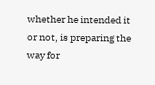whether he intended it or not, is preparing the way for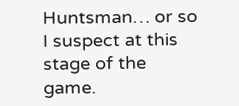Huntsman… or so I suspect at this stage of the game.